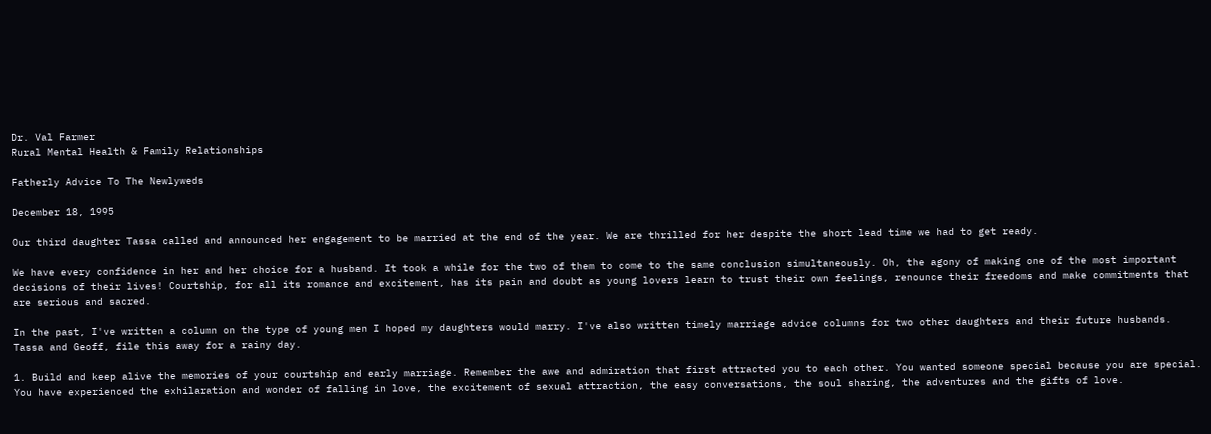Dr. Val Farmer
Rural Mental Health & Family Relationships

Fatherly Advice To The Newlyweds

December 18, 1995

Our third daughter Tassa called and announced her engagement to be married at the end of the year. We are thrilled for her despite the short lead time we had to get ready.

We have every confidence in her and her choice for a husband. It took a while for the two of them to come to the same conclusion simultaneously. Oh, the agony of making one of the most important decisions of their lives! Courtship, for all its romance and excitement, has its pain and doubt as young lovers learn to trust their own feelings, renounce their freedoms and make commitments that are serious and sacred.

In the past, I've written a column on the type of young men I hoped my daughters would marry. I've also written timely marriage advice columns for two other daughters and their future husbands. Tassa and Geoff, file this away for a rainy day.

1. Build and keep alive the memories of your courtship and early marriage. Remember the awe and admiration that first attracted you to each other. You wanted someone special because you are special. You have experienced the exhilaration and wonder of falling in love, the excitement of sexual attraction, the easy conversations, the soul sharing, the adventures and the gifts of love.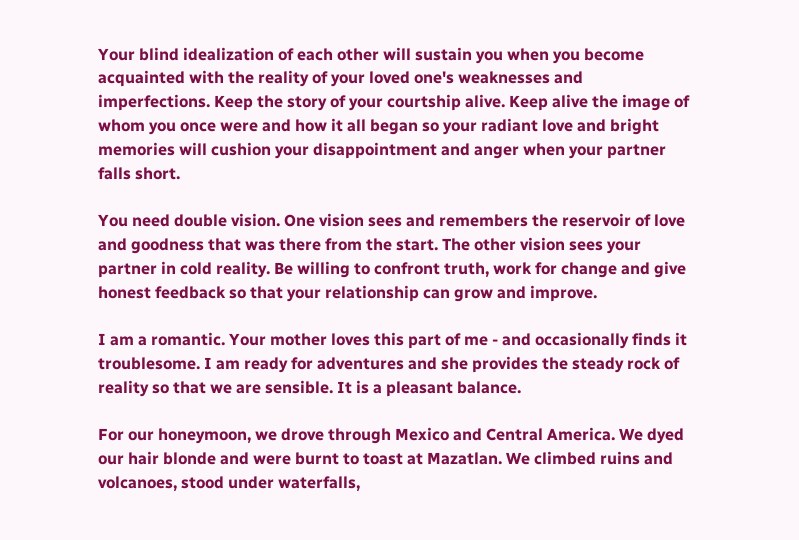Your blind idealization of each other will sustain you when you become acquainted with the reality of your loved one's weaknesses and imperfections. Keep the story of your courtship alive. Keep alive the image of whom you once were and how it all began so your radiant love and bright memories will cushion your disappointment and anger when your partner falls short.

You need double vision. One vision sees and remembers the reservoir of love and goodness that was there from the start. The other vision sees your partner in cold reality. Be willing to confront truth, work for change and give honest feedback so that your relationship can grow and improve.

I am a romantic. Your mother loves this part of me - and occasionally finds it troublesome. I am ready for adventures and she provides the steady rock of reality so that we are sensible. It is a pleasant balance.

For our honeymoon, we drove through Mexico and Central America. We dyed our hair blonde and were burnt to toast at Mazatlan. We climbed ruins and volcanoes, stood under waterfalls,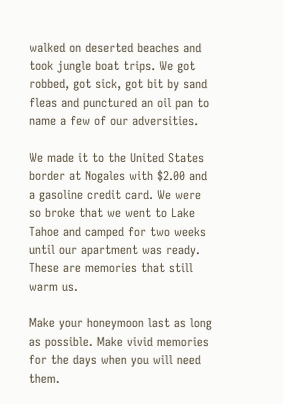walked on deserted beaches and took jungle boat trips. We got robbed, got sick, got bit by sand fleas and punctured an oil pan to name a few of our adversities.

We made it to the United States border at Nogales with $2.00 and a gasoline credit card. We were so broke that we went to Lake Tahoe and camped for two weeks until our apartment was ready. These are memories that still warm us.

Make your honeymoon last as long as possible. Make vivid memories for the days when you will need them.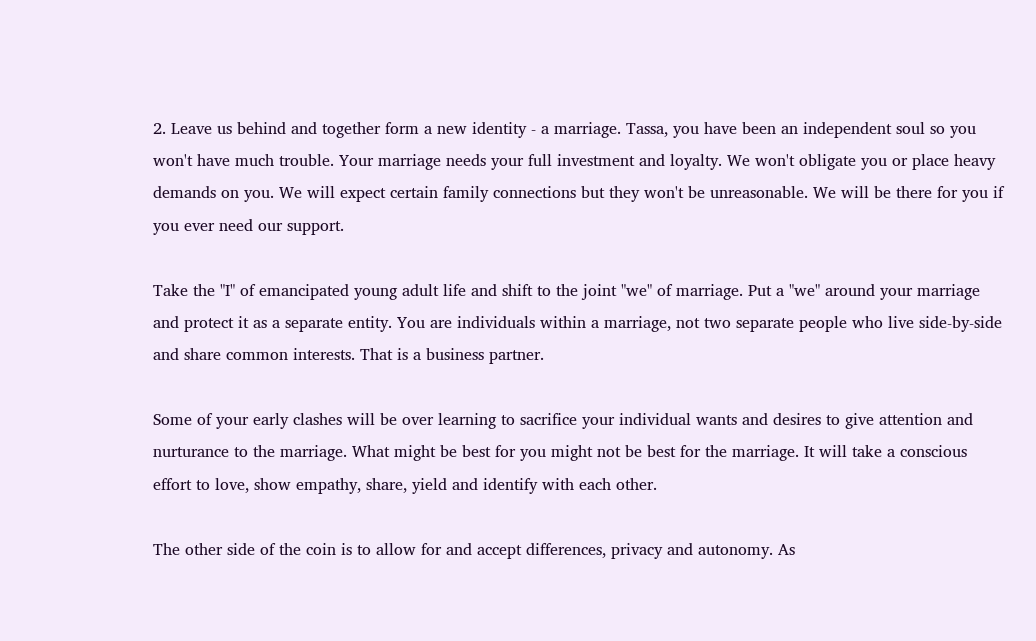2. Leave us behind and together form a new identity - a marriage. Tassa, you have been an independent soul so you won't have much trouble. Your marriage needs your full investment and loyalty. We won't obligate you or place heavy demands on you. We will expect certain family connections but they won't be unreasonable. We will be there for you if you ever need our support.

Take the "I" of emancipated young adult life and shift to the joint "we" of marriage. Put a "we" around your marriage and protect it as a separate entity. You are individuals within a marriage, not two separate people who live side-by-side and share common interests. That is a business partner.

Some of your early clashes will be over learning to sacrifice your individual wants and desires to give attention and nurturance to the marriage. What might be best for you might not be best for the marriage. It will take a conscious effort to love, show empathy, share, yield and identify with each other.

The other side of the coin is to allow for and accept differences, privacy and autonomy. As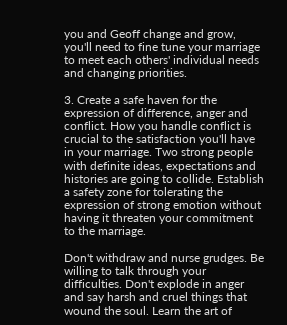you and Geoff change and grow, you'll need to fine tune your marriage to meet each others' individual needs and changing priorities.

3. Create a safe haven for the expression of difference, anger and conflict. How you handle conflict is crucial to the satisfaction you'll have in your marriage. Two strong people with definite ideas, expectations and histories are going to collide. Establish a safety zone for tolerating the expression of strong emotion without having it threaten your commitment to the marriage.

Don't withdraw and nurse grudges. Be willing to talk through your difficulties. Don't explode in anger and say harsh and cruel things that wound the soul. Learn the art of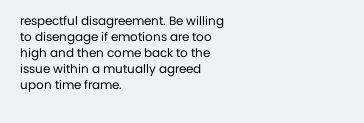respectful disagreement. Be willing to disengage if emotions are too high and then come back to the issue within a mutually agreed upon time frame.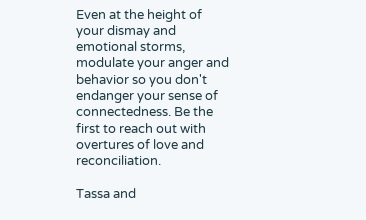Even at the height of your dismay and emotional storms, modulate your anger and behavior so you don't endanger your sense of connectedness. Be the first to reach out with overtures of love and reconciliation.

Tassa and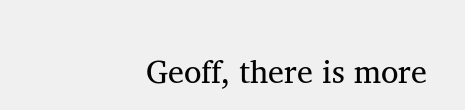Geoff, there is more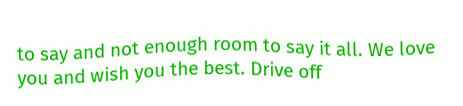to say and not enough room to say it all. We love you and wish you the best. Drive off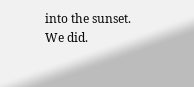into the sunset. We did.